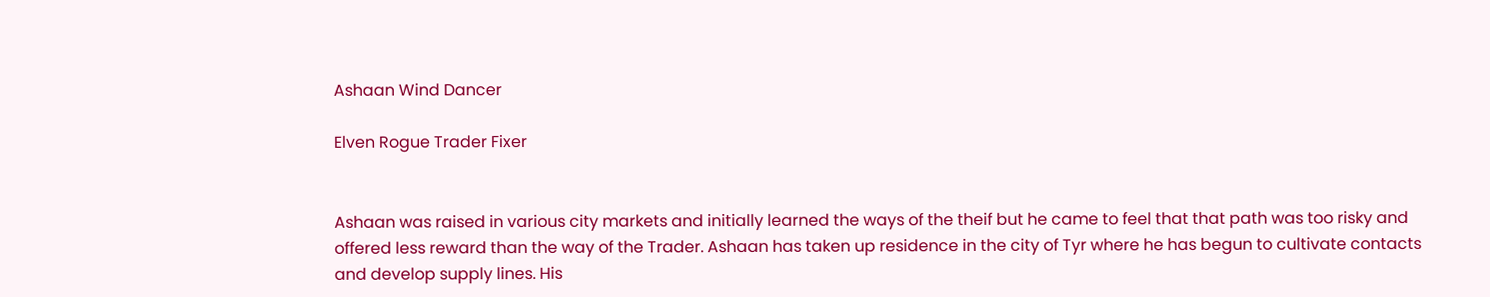Ashaan Wind Dancer

Elven Rogue Trader Fixer


Ashaan was raised in various city markets and initially learned the ways of the theif but he came to feel that that path was too risky and offered less reward than the way of the Trader. Ashaan has taken up residence in the city of Tyr where he has begun to cultivate contacts and develop supply lines. His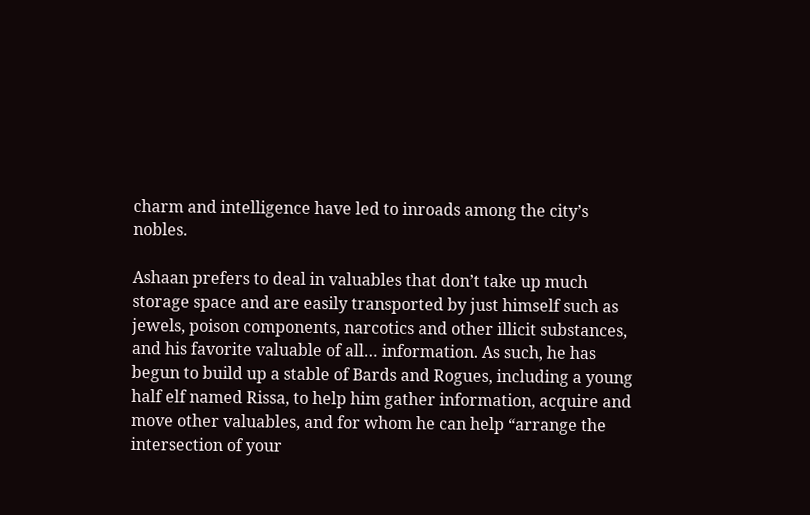charm and intelligence have led to inroads among the city’s nobles.

Ashaan prefers to deal in valuables that don’t take up much storage space and are easily transported by just himself such as jewels, poison components, narcotics and other illicit substances, and his favorite valuable of all… information. As such, he has begun to build up a stable of Bards and Rogues, including a young half elf named Rissa, to help him gather information, acquire and move other valuables, and for whom he can help “arrange the intersection of your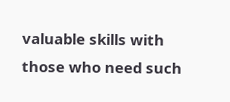valuable skills with those who need such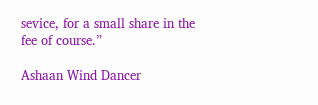sevice, for a small share in the fee of course.”

Ashaan Wind Dancer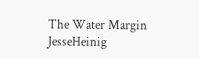The Water Margin JesseHeinig